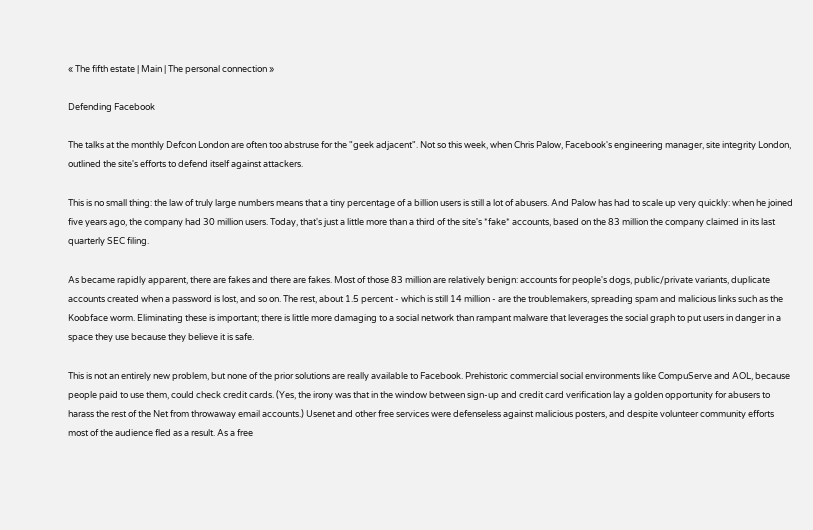« The fifth estate | Main | The personal connection »

Defending Facebook

The talks at the monthly Defcon London are often too abstruse for the "geek adjacent". Not so this week, when Chris Palow, Facebook's engineering manager, site integrity London, outlined the site's efforts to defend itself against attackers.

This is no small thing: the law of truly large numbers means that a tiny percentage of a billion users is still a lot of abusers. And Palow has had to scale up very quickly: when he joined five years ago, the company had 30 million users. Today, that's just a little more than a third of the site's *fake* accounts, based on the 83 million the company claimed in its last quarterly SEC filing.

As became rapidly apparent, there are fakes and there are fakes. Most of those 83 million are relatively benign: accounts for people's dogs, public/private variants, duplicate accounts created when a password is lost, and so on. The rest, about 1.5 percent - which is still 14 million - are the troublemakers, spreading spam and malicious links such as the Koobface worm. Eliminating these is important; there is little more damaging to a social network than rampant malware that leverages the social graph to put users in danger in a space they use because they believe it is safe.

This is not an entirely new problem, but none of the prior solutions are really available to Facebook. Prehistoric commercial social environments like CompuServe and AOL, because people paid to use them, could check credit cards. (Yes, the irony was that in the window between sign-up and credit card verification lay a golden opportunity for abusers to harass the rest of the Net from throwaway email accounts.) Usenet and other free services were defenseless against malicious posters, and despite volunteer community efforts most of the audience fled as a result. As a free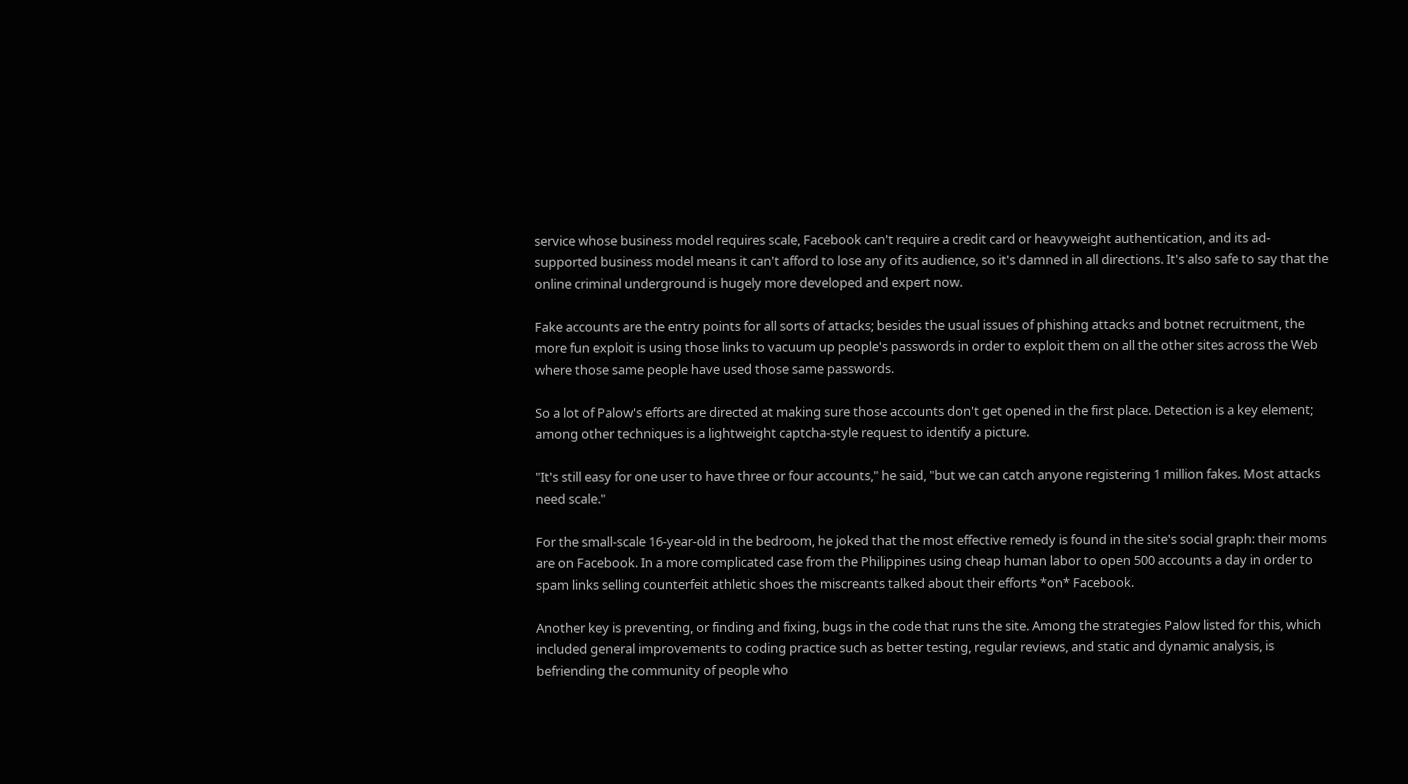service whose business model requires scale, Facebook can't require a credit card or heavyweight authentication, and its ad-supported business model means it can't afford to lose any of its audience, so it's damned in all directions. It's also safe to say that the online criminal underground is hugely more developed and expert now.

Fake accounts are the entry points for all sorts of attacks; besides the usual issues of phishing attacks and botnet recruitment, the more fun exploit is using those links to vacuum up people's passwords in order to exploit them on all the other sites across the Web where those same people have used those same passwords.

So a lot of Palow's efforts are directed at making sure those accounts don't get opened in the first place. Detection is a key element; among other techniques is a lightweight captcha-style request to identify a picture.

"It's still easy for one user to have three or four accounts," he said, "but we can catch anyone registering 1 million fakes. Most attacks need scale."

For the small-scale 16-year-old in the bedroom, he joked that the most effective remedy is found in the site's social graph: their moms are on Facebook. In a more complicated case from the Philippines using cheap human labor to open 500 accounts a day in order to spam links selling counterfeit athletic shoes the miscreants talked about their efforts *on* Facebook.

Another key is preventing, or finding and fixing, bugs in the code that runs the site. Among the strategies Palow listed for this, which included general improvements to coding practice such as better testing, regular reviews, and static and dynamic analysis, is befriending the community of people who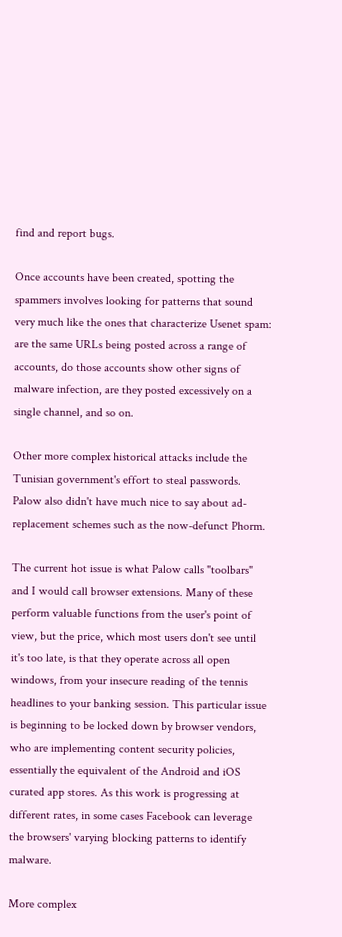find and report bugs.

Once accounts have been created, spotting the spammers involves looking for patterns that sound very much like the ones that characterize Usenet spam: are the same URLs being posted across a range of accounts, do those accounts show other signs of malware infection, are they posted excessively on a single channel, and so on.

Other more complex historical attacks include the Tunisian government's effort to steal passwords. Palow also didn't have much nice to say about ad-replacement schemes such as the now-defunct Phorm.

The current hot issue is what Palow calls "toolbars" and I would call browser extensions. Many of these perform valuable functions from the user's point of view, but the price, which most users don't see until it's too late, is that they operate across all open windows, from your insecure reading of the tennis headlines to your banking session. This particular issue is beginning to be locked down by browser vendors, who are implementing content security policies, essentially the equivalent of the Android and iOS curated app stores. As this work is progressing at different rates, in some cases Facebook can leverage the browsers' varying blocking patterns to identify malware.

More complex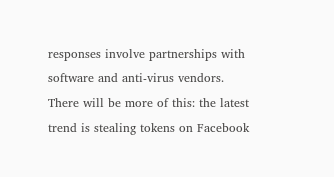responses involve partnerships with software and anti-virus vendors. There will be more of this: the latest trend is stealing tokens on Facebook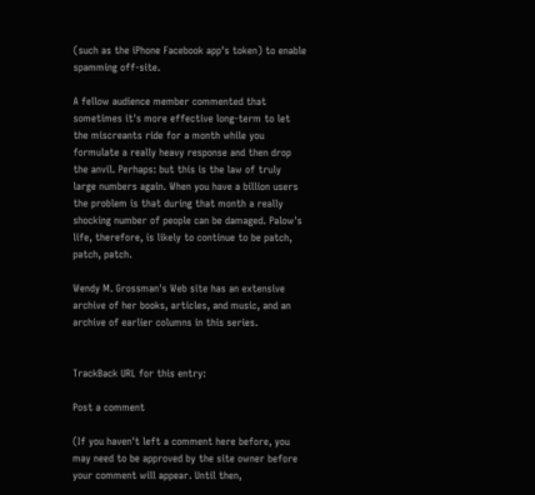(such as the iPhone Facebook app's token) to enable spamming off-site.

A fellow audience member commented that sometimes it's more effective long-term to let the miscreants ride for a month while you formulate a really heavy response and then drop the anvil. Perhaps: but this is the law of truly large numbers again. When you have a billion users the problem is that during that month a really shocking number of people can be damaged. Palow's life, therefore, is likely to continue to be patch, patch, patch.

Wendy M. Grossman's Web site has an extensive archive of her books, articles, and music, and an archive of earlier columns in this series.


TrackBack URL for this entry:

Post a comment

(If you haven't left a comment here before, you may need to be approved by the site owner before your comment will appear. Until then,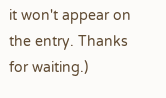it won't appear on the entry. Thanks for waiting.)